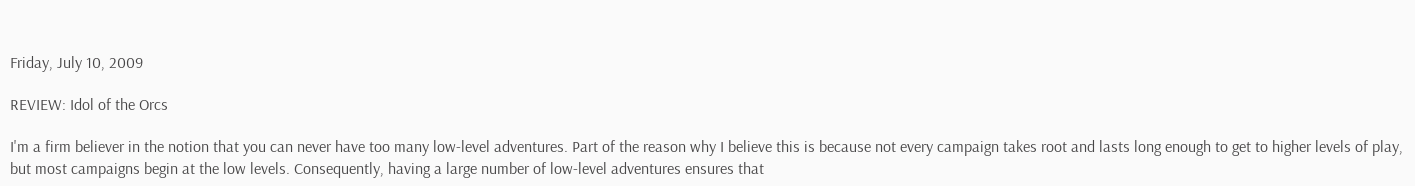Friday, July 10, 2009

REVIEW: Idol of the Orcs

I'm a firm believer in the notion that you can never have too many low-level adventures. Part of the reason why I believe this is because not every campaign takes root and lasts long enough to get to higher levels of play, but most campaigns begin at the low levels. Consequently, having a large number of low-level adventures ensures that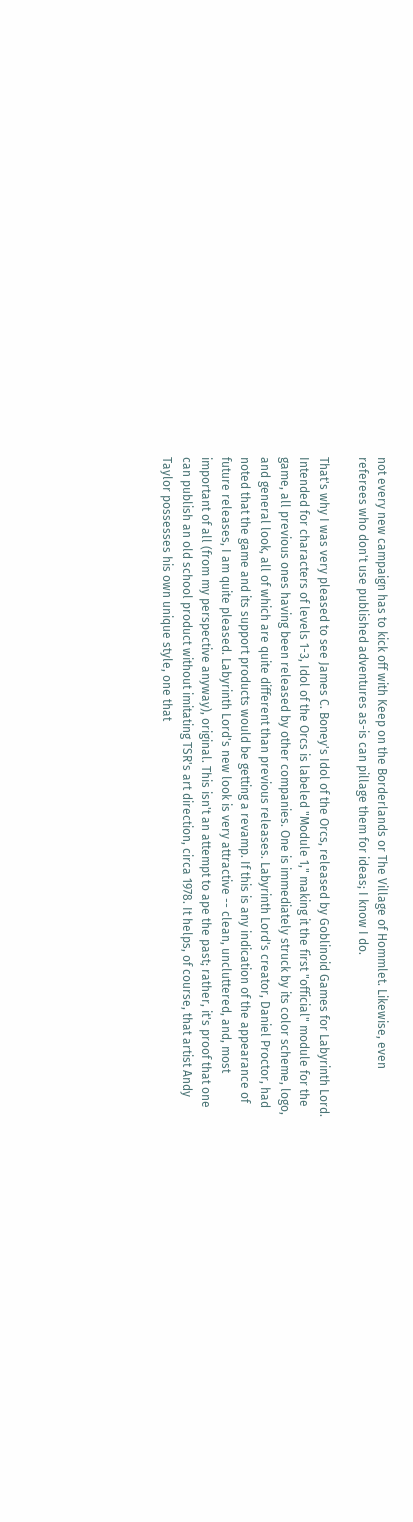not every new campaign has to kick off with Keep on the Borderlands or The Village of Hommlet. Likewise, even referees who don't use published adventures as-is can pillage them for ideas; I know I do.

That's why I was very pleased to see James C. Boney's Idol of the Orcs, released by Goblinoid Games for Labyrinth Lord. Intended for characters of levels 1-3, Idol of the Orcs is labeled "Module 1," making it the first "official" module for the game, all previous ones having been released by other companies. One is immediately struck by its color scheme, logo, and general look, all of which are quite different than previous releases. Labyrinth Lord's creator, Daniel Proctor, had noted that the game and its support products would be getting a revamp. If this is any indication of the appearance of future releases, I am quite pleased. Labyrinth Lord's new look is very attractive -- clean, uncluttered, and, most important of all (from my perspective anyway), original. This isn't an attempt to ape the past; rather, it's proof that one can publish an old school product without imitating TSR's art direction, circa 1978. It helps, of course, that artist Andy Taylor possesses his own unique style, one that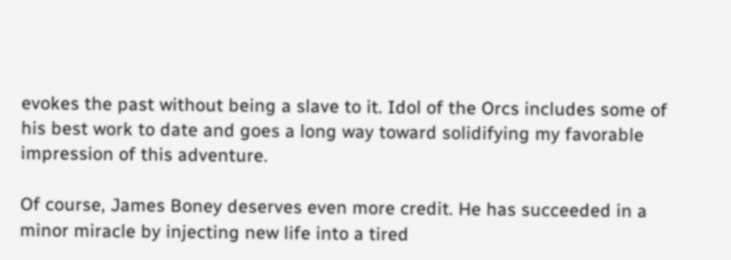evokes the past without being a slave to it. Idol of the Orcs includes some of his best work to date and goes a long way toward solidifying my favorable impression of this adventure.

Of course, James Boney deserves even more credit. He has succeeded in a minor miracle by injecting new life into a tired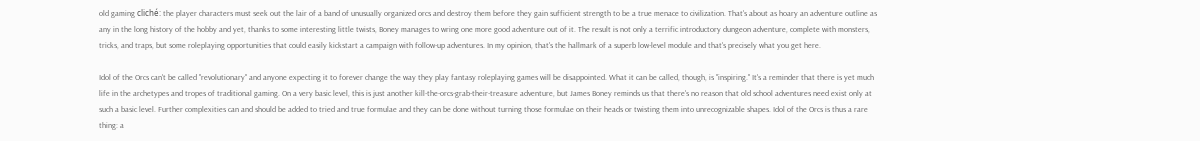old gaming cliché: the player characters must seek out the lair of a band of unusually organized orcs and destroy them before they gain sufficient strength to be a true menace to civilization. That's about as hoary an adventure outline as any in the long history of the hobby and yet, thanks to some interesting little twists, Boney manages to wring one more good adventure out of it. The result is not only a terrific introductory dungeon adventure, complete with monsters, tricks, and traps, but some roleplaying opportunities that could easily kickstart a campaign with follow-up adventures. In my opinion, that's the hallmark of a superb low-level module and that's precisely what you get here.

Idol of the Orcs can't be called "revolutionary" and anyone expecting it to forever change the way they play fantasy roleplaying games will be disappointed. What it can be called, though, is "inspiring." It's a reminder that there is yet much life in the archetypes and tropes of traditional gaming. On a very basic level, this is just another kill-the-orcs-grab-their-treasure adventure, but James Boney reminds us that there's no reason that old school adventures need exist only at such a basic level. Further complexities can and should be added to tried and true formulae and they can be done without turning those formulae on their heads or twisting them into unrecognizable shapes. Idol of the Orcs is thus a rare thing: a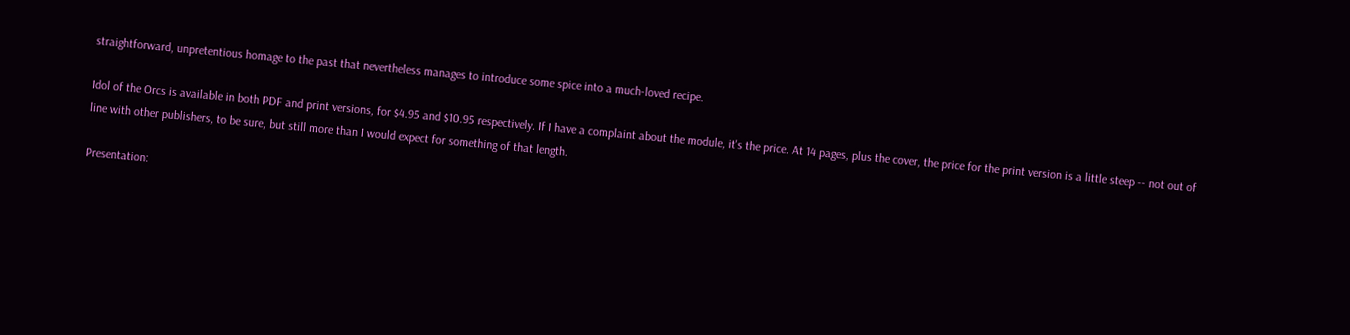straightforward, unpretentious homage to the past that nevertheless manages to introduce some spice into a much-loved recipe.

Idol of the Orcs is available in both PDF and print versions, for $4.95 and $10.95 respectively. If I have a complaint about the module, it's the price. At 14 pages, plus the cover, the price for the print version is a little steep -- not out of line with other publishers, to be sure, but still more than I would expect for something of that length.

Presentation: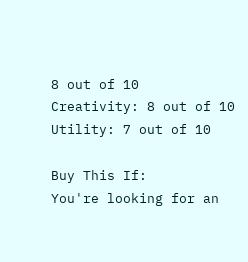8 out of 10
Creativity: 8 out of 10
Utility: 7 out of 10

Buy This If:
You're looking for an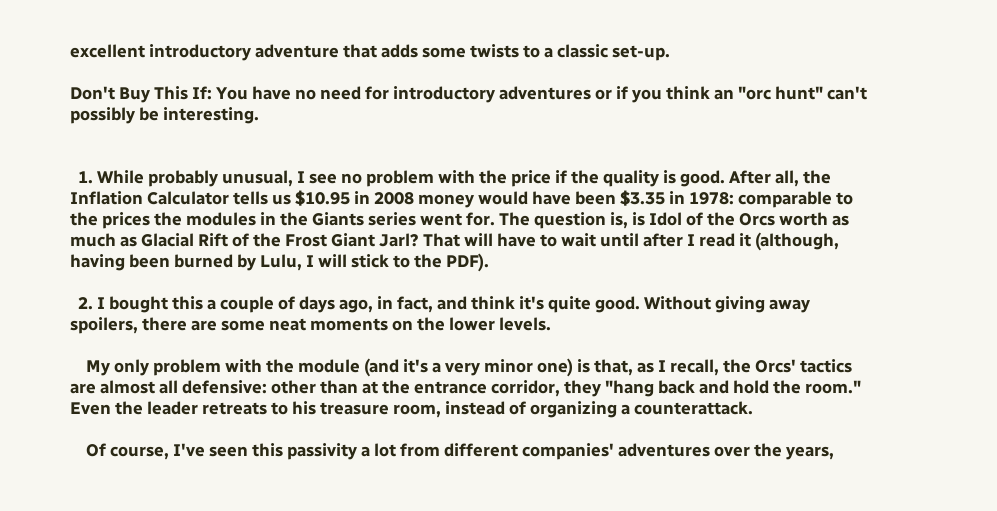excellent introductory adventure that adds some twists to a classic set-up.

Don't Buy This If: You have no need for introductory adventures or if you think an "orc hunt" can't possibly be interesting.


  1. While probably unusual, I see no problem with the price if the quality is good. After all, the Inflation Calculator tells us $10.95 in 2008 money would have been $3.35 in 1978: comparable to the prices the modules in the Giants series went for. The question is, is Idol of the Orcs worth as much as Glacial Rift of the Frost Giant Jarl? That will have to wait until after I read it (although, having been burned by Lulu, I will stick to the PDF).

  2. I bought this a couple of days ago, in fact, and think it's quite good. Without giving away spoilers, there are some neat moments on the lower levels.

    My only problem with the module (and it's a very minor one) is that, as I recall, the Orcs' tactics are almost all defensive: other than at the entrance corridor, they "hang back and hold the room." Even the leader retreats to his treasure room, instead of organizing a counterattack.

    Of course, I've seen this passivity a lot from different companies' adventures over the years,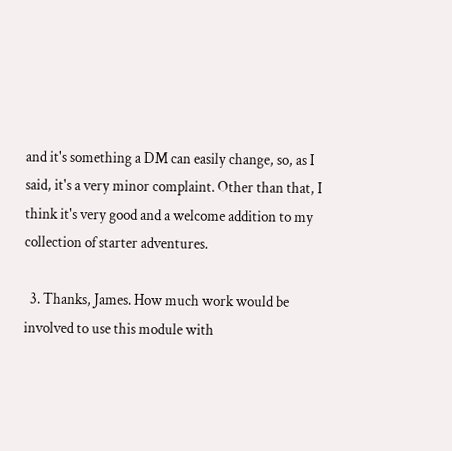and it's something a DM can easily change, so, as I said, it's a very minor complaint. Other than that, I think it's very good and a welcome addition to my collection of starter adventures.

  3. Thanks, James. How much work would be involved to use this module with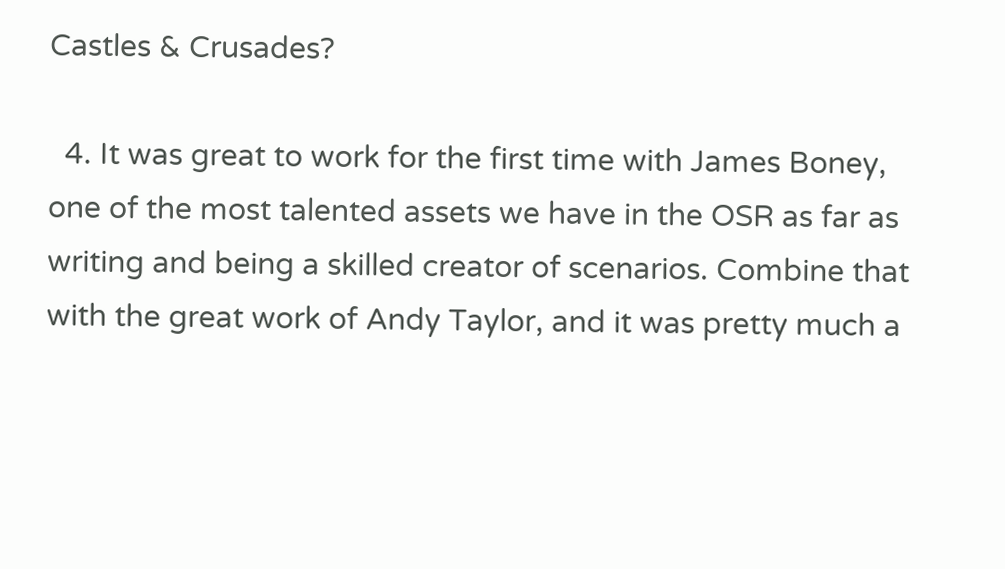Castles & Crusades?

  4. It was great to work for the first time with James Boney, one of the most talented assets we have in the OSR as far as writing and being a skilled creator of scenarios. Combine that with the great work of Andy Taylor, and it was pretty much a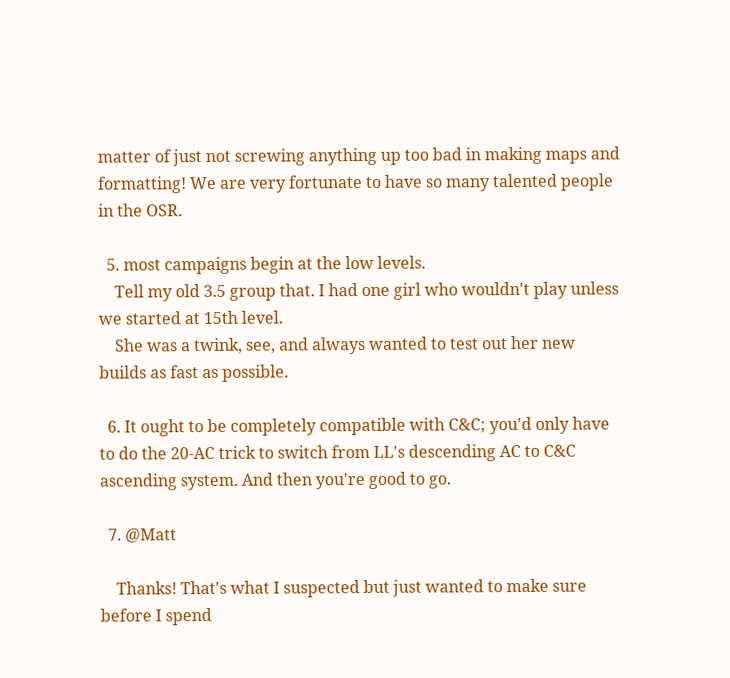matter of just not screwing anything up too bad in making maps and formatting! We are very fortunate to have so many talented people in the OSR.

  5. most campaigns begin at the low levels.
    Tell my old 3.5 group that. I had one girl who wouldn't play unless we started at 15th level.
    She was a twink, see, and always wanted to test out her new builds as fast as possible.

  6. It ought to be completely compatible with C&C; you'd only have to do the 20-AC trick to switch from LL's descending AC to C&C ascending system. And then you're good to go.

  7. @Matt

    Thanks! That's what I suspected but just wanted to make sure before I spend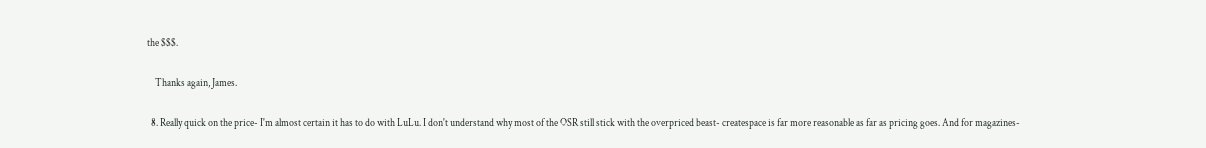the $$$.

    Thanks again, James.

  8. Really quick on the price- I'm almost certain it has to do with LuLu. I don't understand why most of the OSR still stick with the overpriced beast- createspace is far more reasonable as far as pricing goes. And for magazines-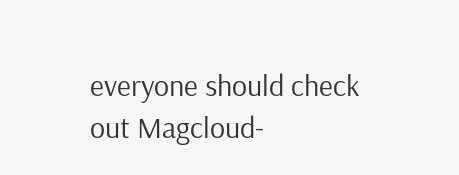everyone should check out Magcloud-